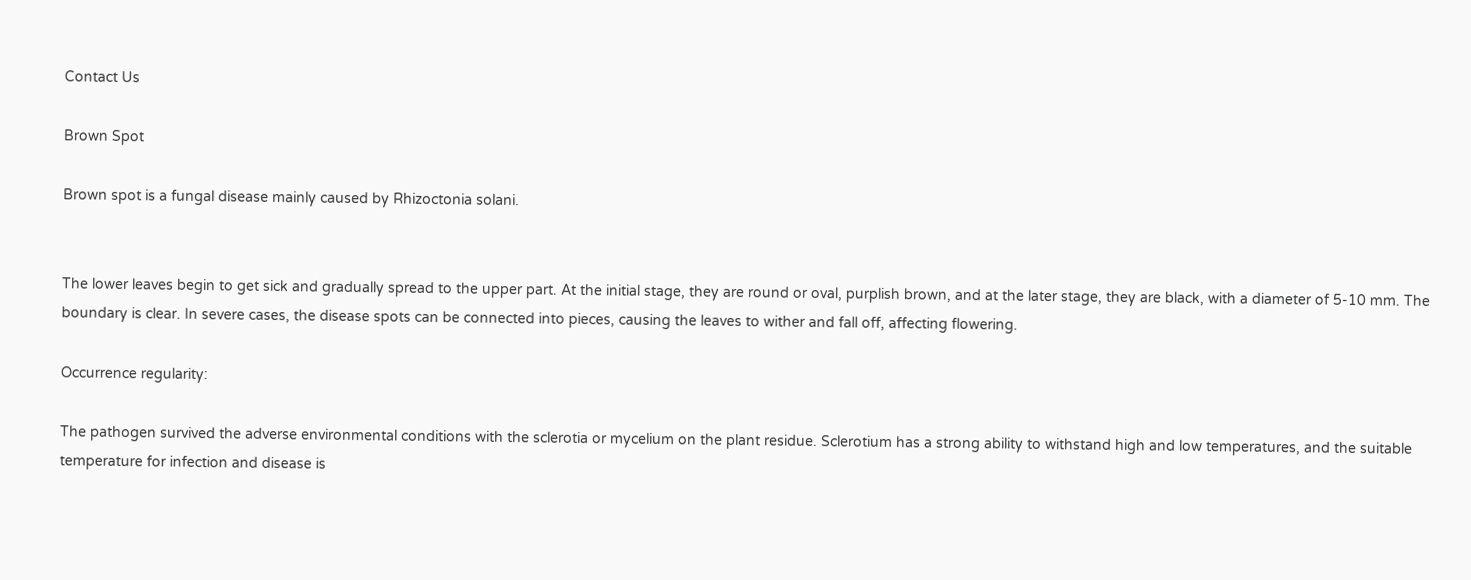Contact Us

Brown Spot

Brown spot is a fungal disease mainly caused by Rhizoctonia solani.


The lower leaves begin to get sick and gradually spread to the upper part. At the initial stage, they are round or oval, purplish brown, and at the later stage, they are black, with a diameter of 5-10 mm. The boundary is clear. In severe cases, the disease spots can be connected into pieces, causing the leaves to wither and fall off, affecting flowering.

Occurrence regularity:

The pathogen survived the adverse environmental conditions with the sclerotia or mycelium on the plant residue. Sclerotium has a strong ability to withstand high and low temperatures, and the suitable temperature for infection and disease is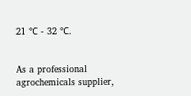21 ℃ - 32 ℃.


As a professional agrochemicals supplier,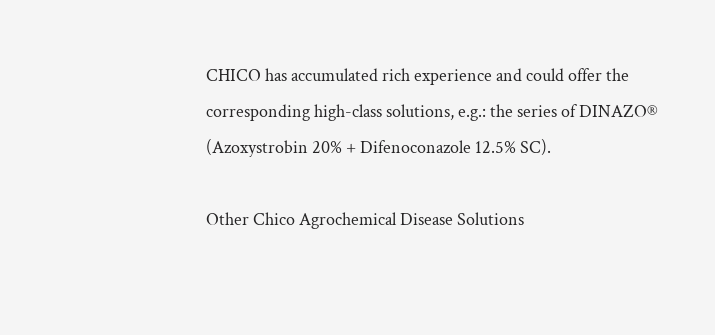CHICO has accumulated rich experience and could offer the corresponding high-class solutions, e.g.: the series of DINAZO® (Azoxystrobin 20% + Difenoconazole 12.5% SC).

Other Chico Agrochemical Disease Solutions